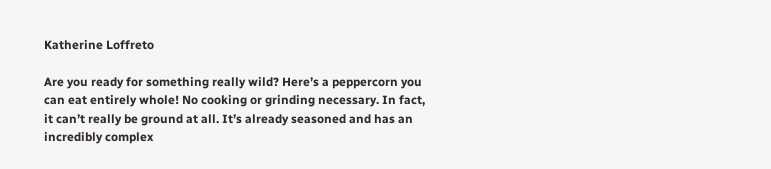Katherine Loffreto

Are you ready for something really wild? Here’s a peppercorn you can eat entirely whole! No cooking or grinding necessary. In fact, it can’t really be ground at all. It’s already seasoned and has an incredibly complex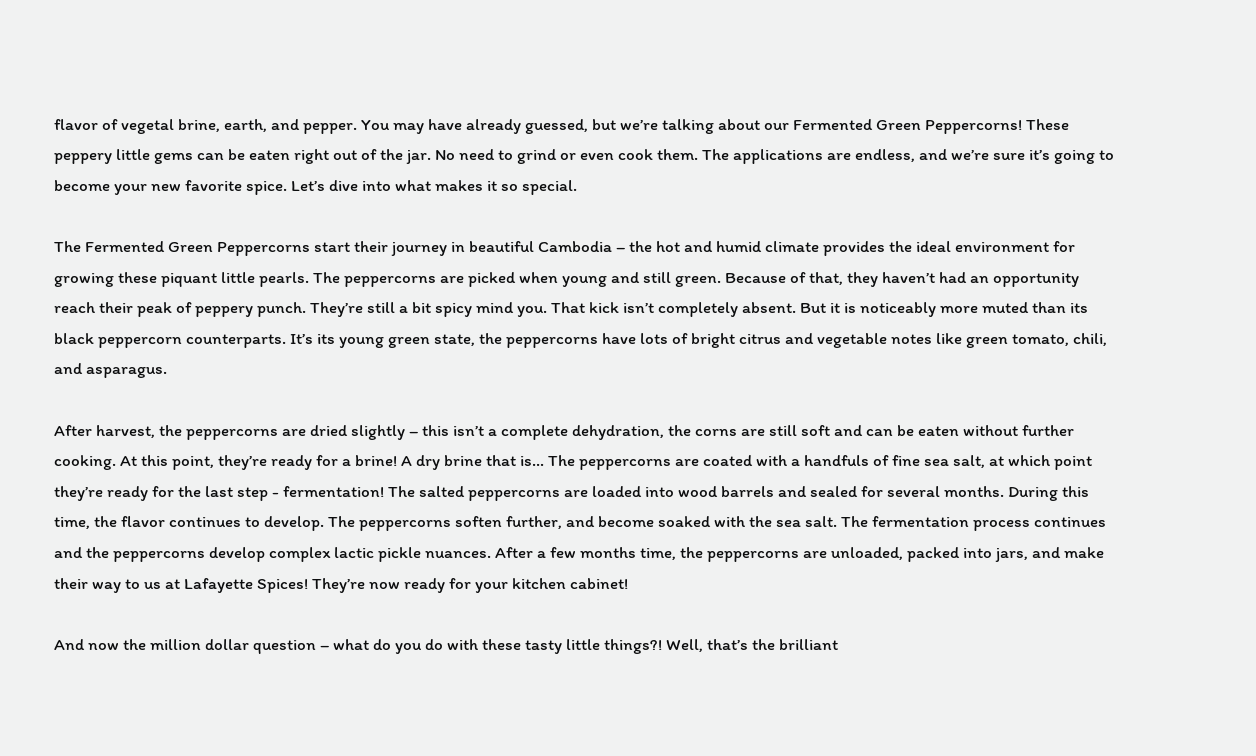flavor of vegetal brine, earth, and pepper. You may have already guessed, but we’re talking about our Fermented Green Peppercorns! These peppery little gems can be eaten right out of the jar. No need to grind or even cook them. The applications are endless, and we’re sure it’s going to become your new favorite spice. Let’s dive into what makes it so special.

The Fermented Green Peppercorns start their journey in beautiful Cambodia – the hot and humid climate provides the ideal environment for growing these piquant little pearls. The peppercorns are picked when young and still green. Because of that, they haven’t had an opportunity reach their peak of peppery punch. They’re still a bit spicy mind you. That kick isn’t completely absent. But it is noticeably more muted than its black peppercorn counterparts. It’s its young green state, the peppercorns have lots of bright citrus and vegetable notes like green tomato, chili, and asparagus.

After harvest, the peppercorns are dried slightly – this isn’t a complete dehydration, the corns are still soft and can be eaten without further cooking. At this point, they’re ready for a brine! A dry brine that is… The peppercorns are coated with a handfuls of fine sea salt, at which point they’re ready for the last step - fermentation! The salted peppercorns are loaded into wood barrels and sealed for several months. During this time, the flavor continues to develop. The peppercorns soften further, and become soaked with the sea salt. The fermentation process continues and the peppercorns develop complex lactic pickle nuances. After a few months time, the peppercorns are unloaded, packed into jars, and make their way to us at Lafayette Spices! They’re now ready for your kitchen cabinet!

And now the million dollar question – what do you do with these tasty little things?! Well, that’s the brilliant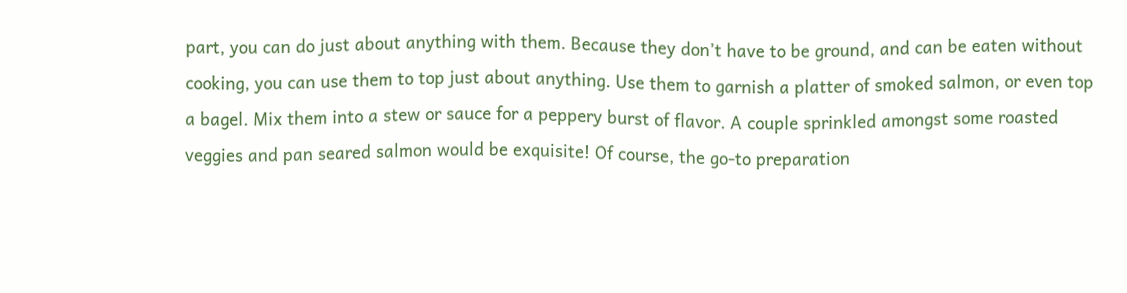part, you can do just about anything with them. Because they don’t have to be ground, and can be eaten without cooking, you can use them to top just about anything. Use them to garnish a platter of smoked salmon, or even top a bagel. Mix them into a stew or sauce for a peppery burst of flavor. A couple sprinkled amongst some roasted veggies and pan seared salmon would be exquisite! Of course, the go-to preparation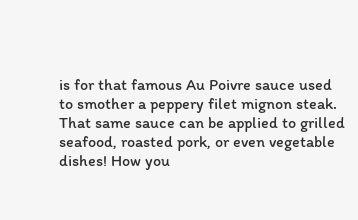is for that famous Au Poivre sauce used to smother a peppery filet mignon steak. That same sauce can be applied to grilled seafood, roasted pork, or even vegetable dishes! How you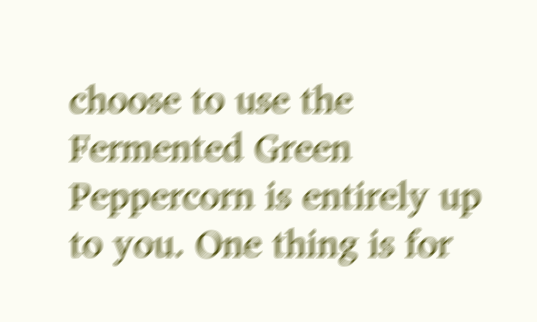choose to use the Fermented Green Peppercorn is entirely up to you. One thing is for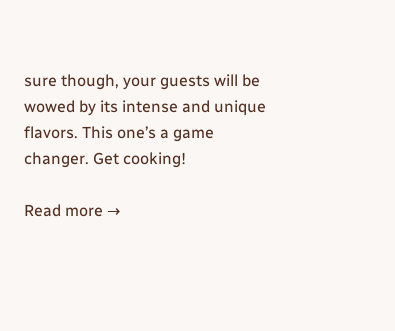sure though, your guests will be wowed by its intense and unique flavors. This one’s a game changer. Get cooking!

Read more →